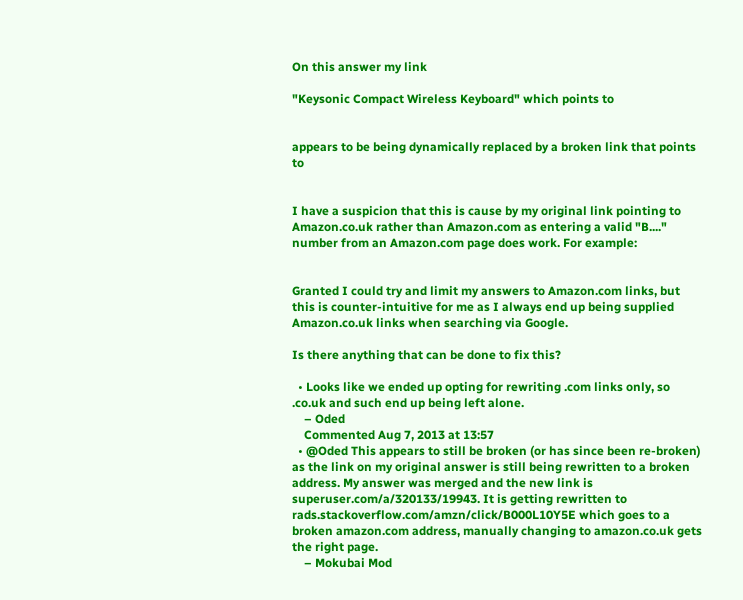On this answer my link

"Keysonic Compact Wireless Keyboard" which points to


appears to be being dynamically replaced by a broken link that points to


I have a suspicion that this is cause by my original link pointing to Amazon.co.uk rather than Amazon.com as entering a valid "B...." number from an Amazon.com page does work. For example:


Granted I could try and limit my answers to Amazon.com links, but this is counter-intuitive for me as I always end up being supplied Amazon.co.uk links when searching via Google.

Is there anything that can be done to fix this?

  • Looks like we ended up opting for rewriting .com links only, so .co.uk and such end up being left alone.
    – Oded
    Commented Aug 7, 2013 at 13:57
  • @Oded This appears to still be broken (or has since been re-broken) as the link on my original answer is still being rewritten to a broken address. My answer was merged and the new link is superuser.com/a/320133/19943. It is getting rewritten to rads.stackoverflow.com/amzn/click/B000L10Y5E which goes to a broken amazon.com address, manually changing to amazon.co.uk gets the right page.
    – Mokubai Mod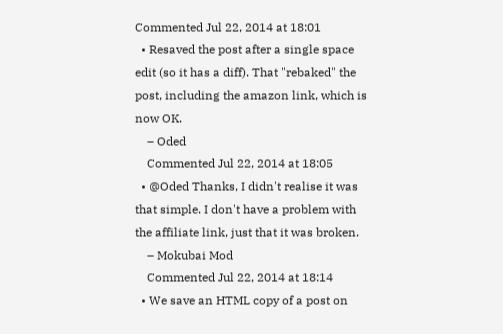Commented Jul 22, 2014 at 18:01
  • Resaved the post after a single space edit (so it has a diff). That "rebaked" the post, including the amazon link, which is now OK.
    – Oded
    Commented Jul 22, 2014 at 18:05
  • @Oded Thanks, I didn't realise it was that simple. I don't have a problem with the affiliate link, just that it was broken.
    – Mokubai Mod
    Commented Jul 22, 2014 at 18:14
  • We save an HTML copy of a post on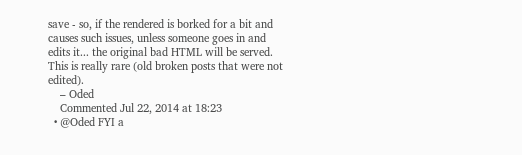save - so, if the rendered is borked for a bit and causes such issues, unless someone goes in and edits it... the original bad HTML will be served. This is really rare (old broken posts that were not edited).
    – Oded
    Commented Jul 22, 2014 at 18:23
  • @Oded FYI a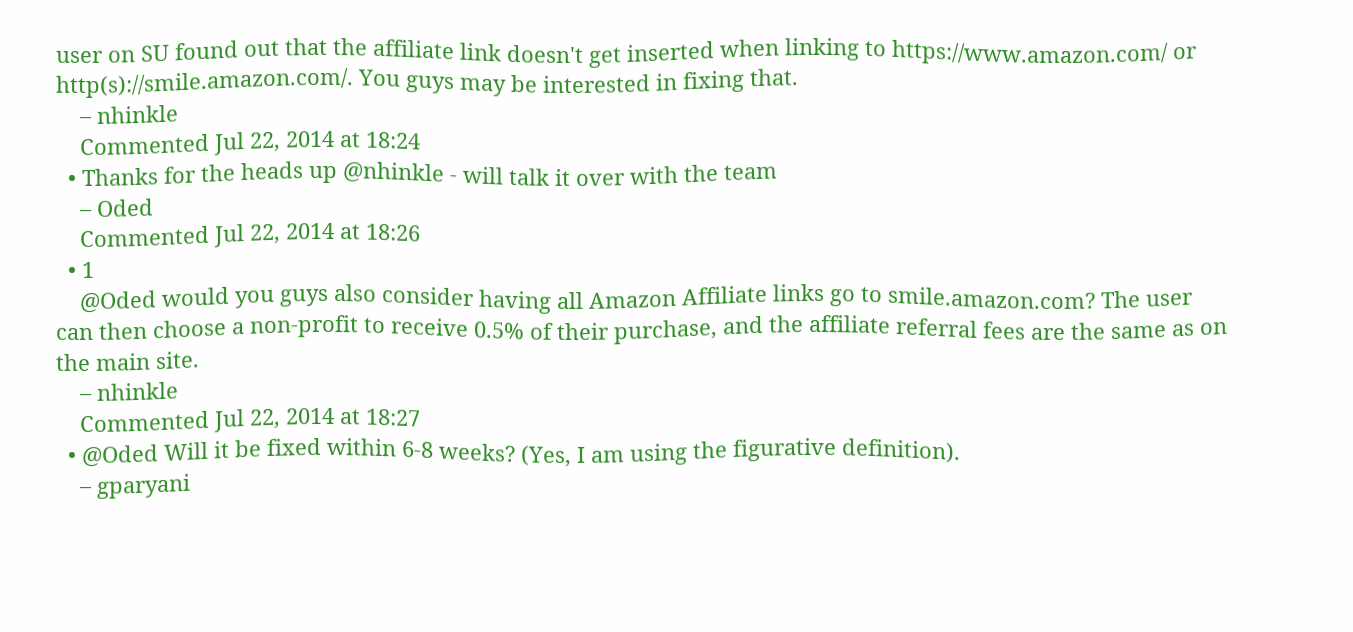user on SU found out that the affiliate link doesn't get inserted when linking to https://www.amazon.com/ or http(s)://smile.amazon.com/. You guys may be interested in fixing that.
    – nhinkle
    Commented Jul 22, 2014 at 18:24
  • Thanks for the heads up @nhinkle - will talk it over with the team
    – Oded
    Commented Jul 22, 2014 at 18:26
  • 1
    @Oded would you guys also consider having all Amazon Affiliate links go to smile.amazon.com? The user can then choose a non-profit to receive 0.5% of their purchase, and the affiliate referral fees are the same as on the main site.
    – nhinkle
    Commented Jul 22, 2014 at 18:27
  • @Oded Will it be fixed within 6-8 weeks? (Yes, I am using the figurative definition).
    – gparyani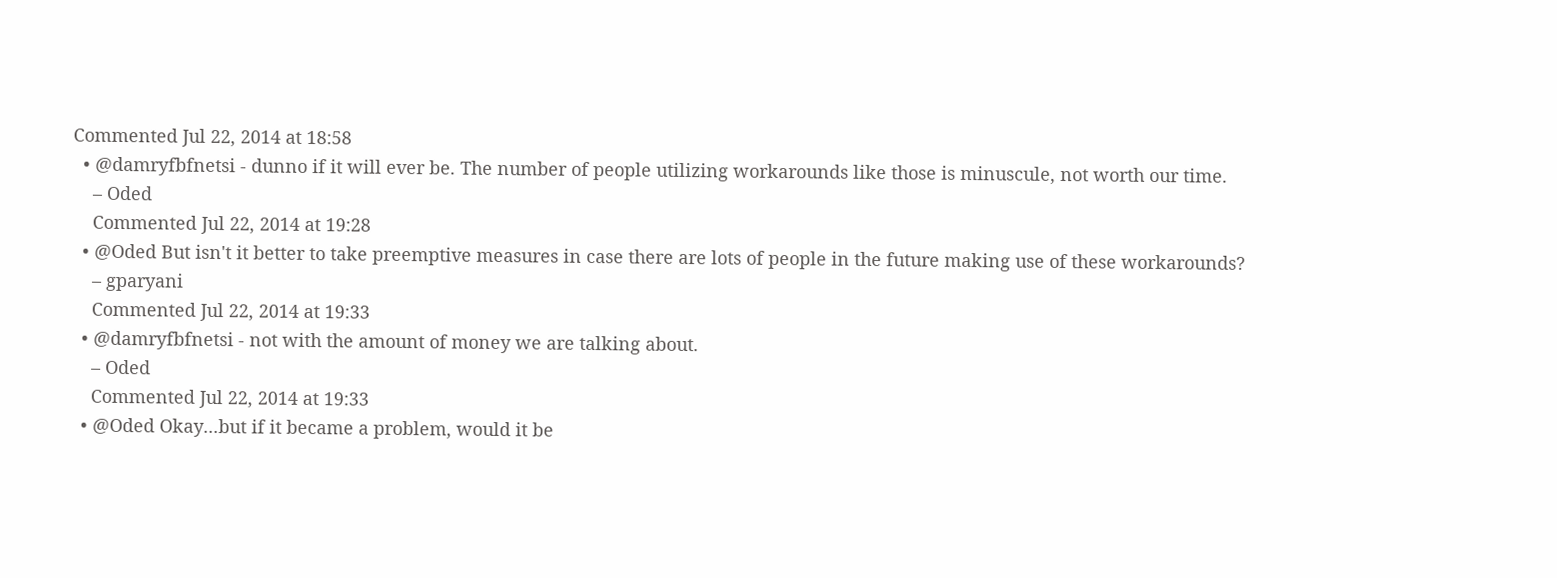Commented Jul 22, 2014 at 18:58
  • @damryfbfnetsi - dunno if it will ever be. The number of people utilizing workarounds like those is minuscule, not worth our time.
    – Oded
    Commented Jul 22, 2014 at 19:28
  • @Oded But isn't it better to take preemptive measures in case there are lots of people in the future making use of these workarounds?
    – gparyani
    Commented Jul 22, 2014 at 19:33
  • @damryfbfnetsi - not with the amount of money we are talking about.
    – Oded
    Commented Jul 22, 2014 at 19:33
  • @Oded Okay...but if it became a problem, would it be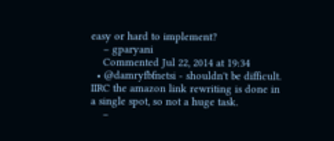easy or hard to implement?
    – gparyani
    Commented Jul 22, 2014 at 19:34
  • @damryfbfnetsi - shouldn't be difficult. IIRC the amazon link rewriting is done in a single spot, so not a huge task.
    –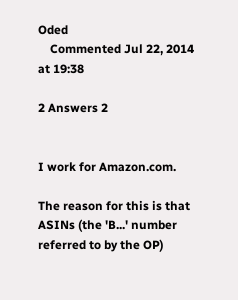Oded
    Commented Jul 22, 2014 at 19:38

2 Answers 2


I work for Amazon.com.

The reason for this is that ASINs (the 'B...' number referred to by the OP)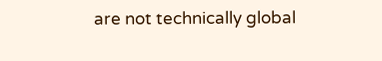are not technically global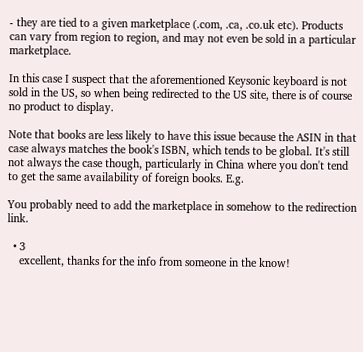- they are tied to a given marketplace (.com, .ca, .co.uk etc). Products can vary from region to region, and may not even be sold in a particular marketplace.

In this case I suspect that the aforementioned Keysonic keyboard is not sold in the US, so when being redirected to the US site, there is of course no product to display.

Note that books are less likely to have this issue because the ASIN in that case always matches the book's ISBN, which tends to be global. It's still not always the case though, particularly in China where you don't tend to get the same availability of foreign books. E.g.

You probably need to add the marketplace in somehow to the redirection link.

  • 3
    excellent, thanks for the info from someone in the know!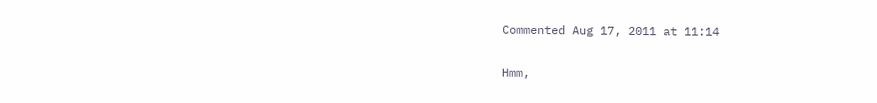Commented Aug 17, 2011 at 11:14

Hmm,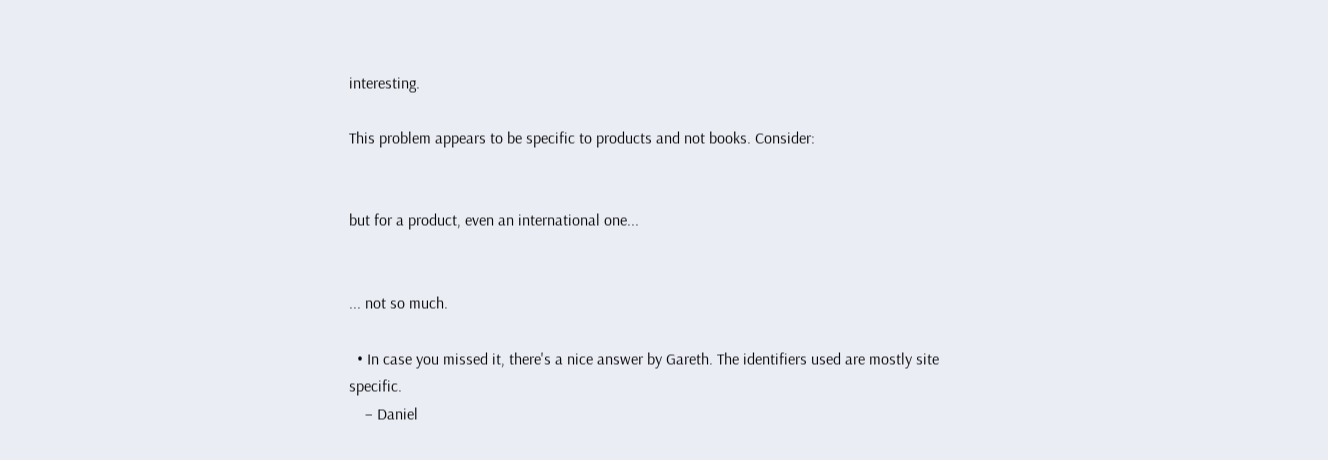interesting.

This problem appears to be specific to products and not books. Consider:


but for a product, even an international one...


... not so much.

  • In case you missed it, there's a nice answer by Gareth. The identifiers used are mostly site specific.
    – Daniel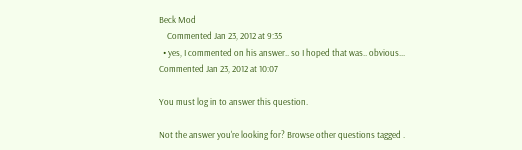Beck Mod
    Commented Jan 23, 2012 at 9:35
  • yes, I commented on his answer.. so I hoped that was.. obvious... Commented Jan 23, 2012 at 10:07

You must log in to answer this question.

Not the answer you're looking for? Browse other questions tagged .